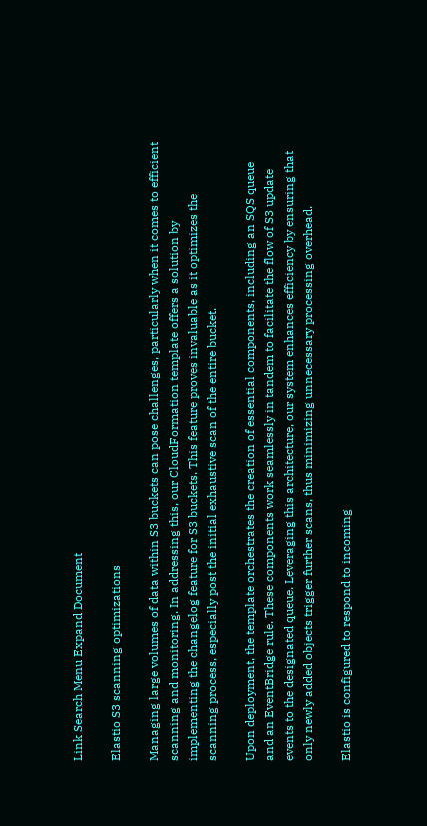Link Search Menu Expand Document

Elastio S3 scanning optimizations

Managing large volumes of data within S3 buckets can pose challenges, particularly when it comes to efficient scanning and monitoring. In addressing this, our CloudFormation template offers a solution by implementing the changelog feature for S3 buckets. This feature proves invaluable as it optimizes the scanning process, especially post the initial exhaustive scan of the entire bucket.

Upon deployment, the template orchestrates the creation of essential components, including an SQS queue and an EventBridge rule. These components work seamlessly in tandem to facilitate the flow of S3 update events to the designated queue. Leveraging this architecture, our system enhances efficiency by ensuring that only newly added objects trigger further scans, thus minimizing unnecessary processing overhead.

Elastio is configured to respond to incoming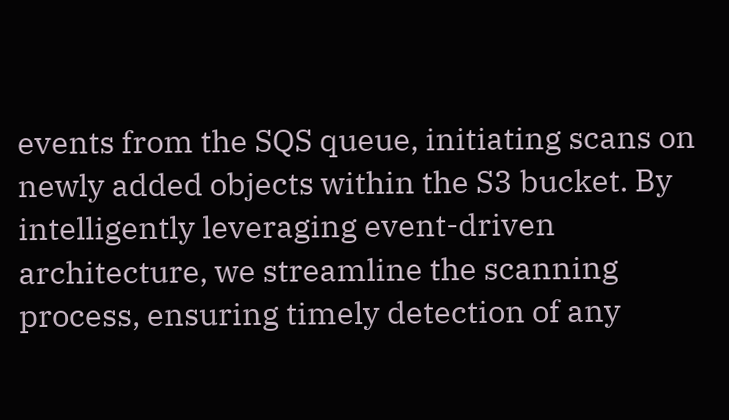events from the SQS queue, initiating scans on newly added objects within the S3 bucket. By intelligently leveraging event-driven architecture, we streamline the scanning process, ensuring timely detection of any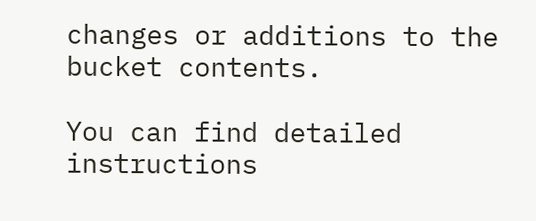changes or additions to the bucket contents.

You can find detailed instructions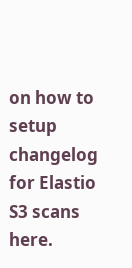on how to setup changelog for Elastio S3 scans here.